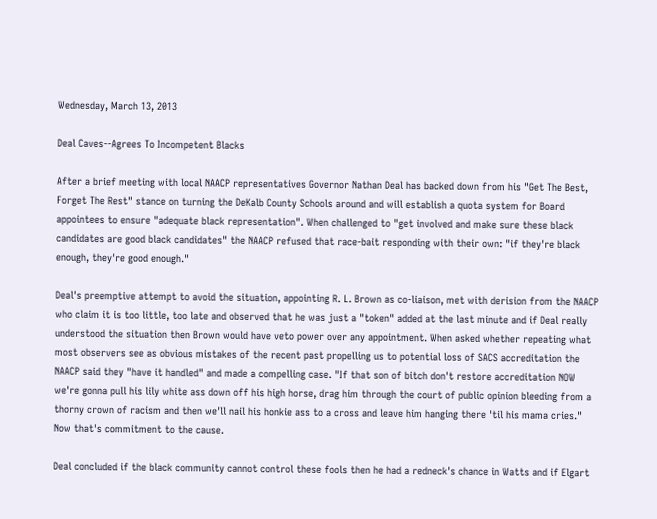Wednesday, March 13, 2013

Deal Caves--Agrees To Incompetent Blacks

After a brief meeting with local NAACP representatives Governor Nathan Deal has backed down from his "Get The Best, Forget The Rest" stance on turning the DeKalb County Schools around and will establish a quota system for Board appointees to ensure "adequate black representation". When challenged to "get involved and make sure these black candidates are good black candidates" the NAACP refused that race-bait responding with their own: "if they're black enough, they're good enough."

Deal's preemptive attempt to avoid the situation, appointing R. L. Brown as co-liaison, met with derision from the NAACP who claim it is too little, too late and observed that he was just a "token" added at the last minute and if Deal really understood the situation then Brown would have veto power over any appointment. When asked whether repeating what most observers see as obvious mistakes of the recent past propelling us to potential loss of SACS accreditation the NAACP said they "have it handled" and made a compelling case. "If that son of bitch don't restore accreditation NOW we're gonna pull his lily white ass down off his high horse, drag him through the court of public opinion bleeding from a thorny crown of racism and then we'll nail his honkie ass to a cross and leave him hanging there 'til his mama cries." Now that's commitment to the cause.

Deal concluded if the black community cannot control these fools then he had a redneck's chance in Watts and if Elgart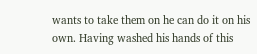wants to take them on he can do it on his own. Having washed his hands of this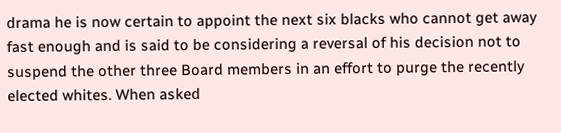drama he is now certain to appoint the next six blacks who cannot get away fast enough and is said to be considering a reversal of his decision not to suspend the other three Board members in an effort to purge the recently elected whites. When asked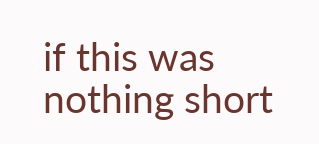if this was nothing short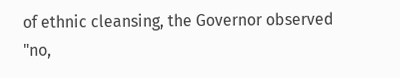of ethnic cleansing, the Governor observed "no,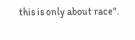this is only about race".